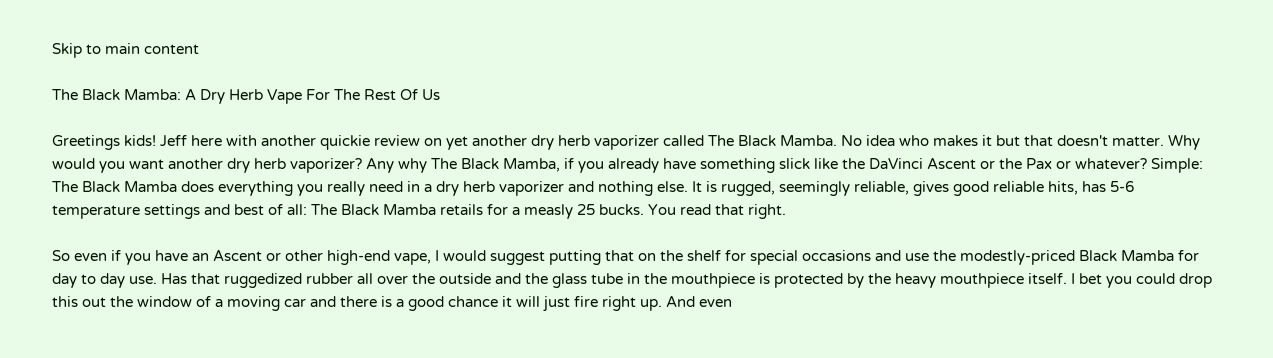Skip to main content

The Black Mamba: A Dry Herb Vape For The Rest Of Us

Greetings kids! Jeff here with another quickie review on yet another dry herb vaporizer called The Black Mamba. No idea who makes it but that doesn't matter. Why would you want another dry herb vaporizer? Any why The Black Mamba, if you already have something slick like the DaVinci Ascent or the Pax or whatever? Simple: The Black Mamba does everything you really need in a dry herb vaporizer and nothing else. It is rugged, seemingly reliable, gives good reliable hits, has 5-6 temperature settings and best of all: The Black Mamba retails for a measly 25 bucks. You read that right.

So even if you have an Ascent or other high-end vape, I would suggest putting that on the shelf for special occasions and use the modestly-priced Black Mamba for day to day use. Has that ruggedized rubber all over the outside and the glass tube in the mouthpiece is protected by the heavy mouthpiece itself. I bet you could drop this out the window of a moving car and there is a good chance it will just fire right up. And even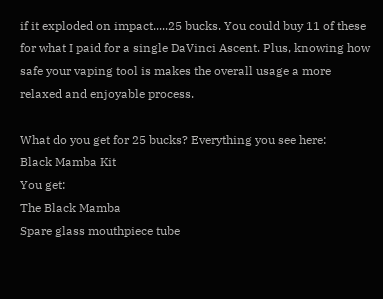if it exploded on impact.....25 bucks. You could buy 11 of these for what I paid for a single DaVinci Ascent. Plus, knowing how safe your vaping tool is makes the overall usage a more relaxed and enjoyable process.

What do you get for 25 bucks? Everything you see here:
Black Mamba Kit
You get:
The Black Mamba
Spare glass mouthpiece tube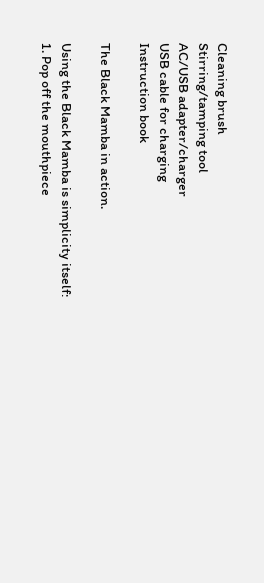Cleaning brush
Stirring/tamping tool
AC/USB adapter/charger
USB cable for charging
Instruction book

The Black Mamba in action.

Using the Black Mamba is simplicity itself:
1. Pop off the mouthpiece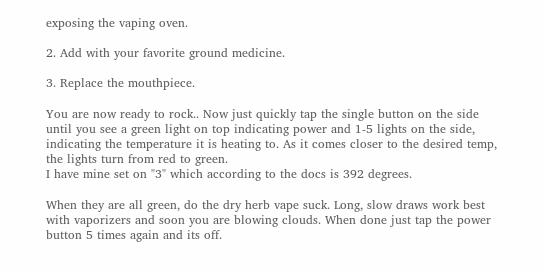exposing the vaping oven.

2. Add with your favorite ground medicine.

3. Replace the mouthpiece.

You are now ready to rock.. Now just quickly tap the single button on the side until you see a green light on top indicating power and 1-5 lights on the side, indicating the temperature it is heating to. As it comes closer to the desired temp, the lights turn from red to green.
I have mine set on "3" which according to the docs is 392 degrees.

When they are all green, do the dry herb vape suck. Long, slow draws work best with vaporizers and soon you are blowing clouds. When done just tap the power button 5 times again and its off.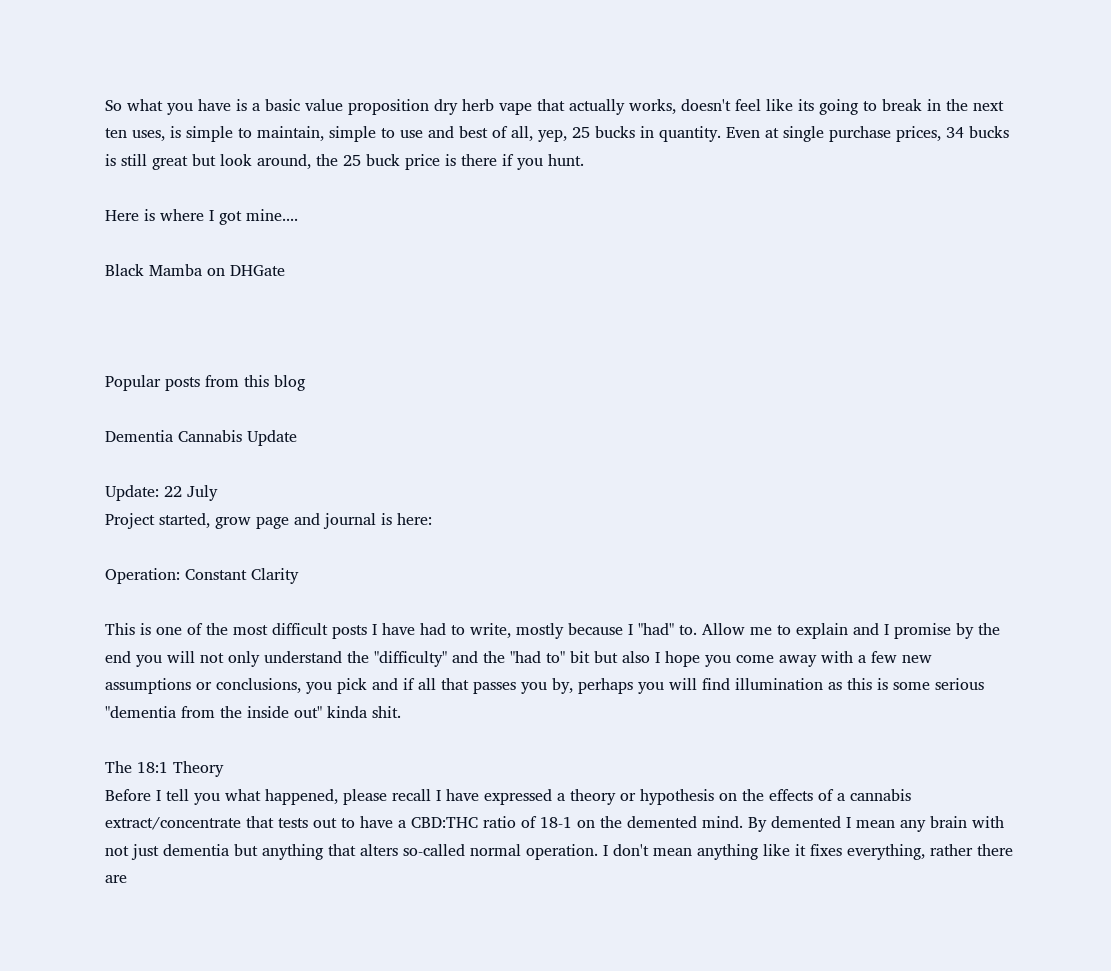So what you have is a basic value proposition dry herb vape that actually works, doesn't feel like its going to break in the next ten uses, is simple to maintain, simple to use and best of all, yep, 25 bucks in quantity. Even at single purchase prices, 34 bucks is still great but look around, the 25 buck price is there if you hunt.

Here is where I got mine....

Black Mamba on DHGate



Popular posts from this blog

Dementia Cannabis Update

Update: 22 July
Project started, grow page and journal is here:

Operation: Constant Clarity

This is one of the most difficult posts I have had to write, mostly because I "had" to. Allow me to explain and I promise by the end you will not only understand the "difficulty" and the "had to" bit but also I hope you come away with a few new assumptions or conclusions, you pick and if all that passes you by, perhaps you will find illumination as this is some serious "dementia from the inside out" kinda shit.

The 18:1 Theory
Before I tell you what happened, please recall I have expressed a theory or hypothesis on the effects of a cannabis extract/concentrate that tests out to have a CBD:THC ratio of 18-1 on the demented mind. By demented I mean any brain with not just dementia but anything that alters so-called normal operation. I don't mean anything like it fixes everything, rather there are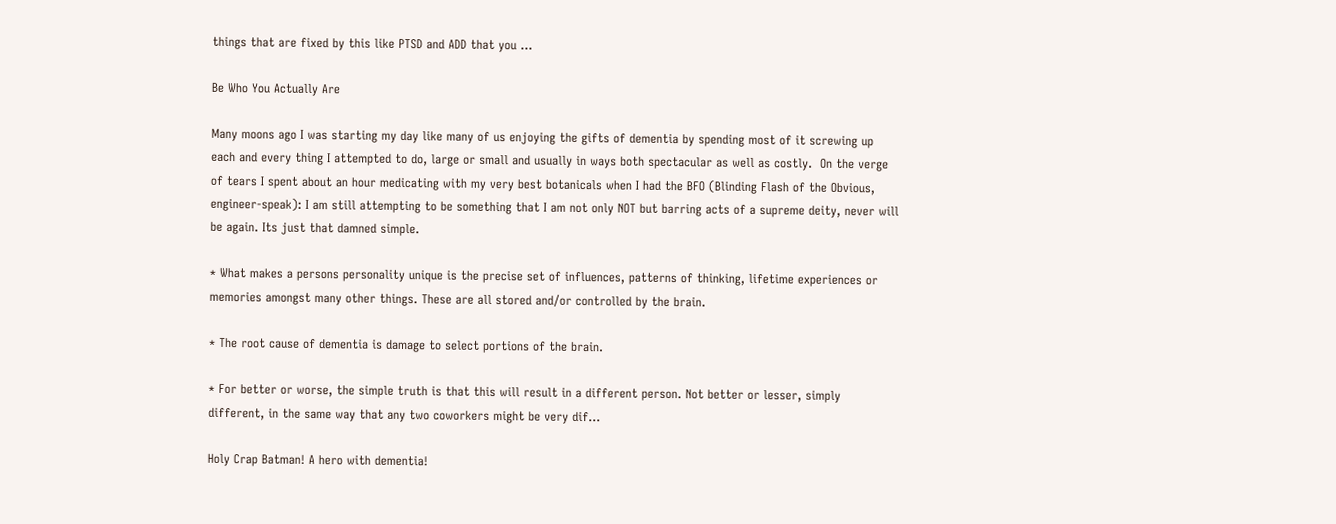things that are fixed by this like PTSD and ADD that you …

Be Who You Actually Are

Many moons ago I was starting my day like many of us enjoying the gifts of dementia by spending most of it screwing up each and every thing I attempted to do, large or small and usually in ways both spectacular as well as costly.  On the verge of tears I spent about an hour medicating with my very best botanicals when I had the BFO (Blinding Flash of the Obvious, engineer-speak): I am still attempting to be something that I am not only NOT but barring acts of a supreme deity, never will be again. Its just that damned simple.

* What makes a persons personality unique is the precise set of influences, patterns of thinking, lifetime experiences or memories amongst many other things. These are all stored and/or controlled by the brain.

* The root cause of dementia is damage to select portions of the brain.

* For better or worse, the simple truth is that this will result in a different person. Not better or lesser, simply different, in the same way that any two coworkers might be very dif…

Holy Crap Batman! A hero with dementia!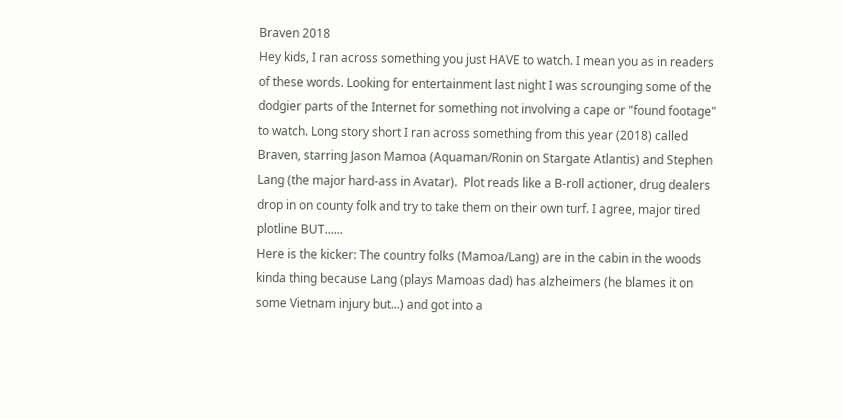Braven 2018
Hey kids, I ran across something you just HAVE to watch. I mean you as in readers of these words. Looking for entertainment last night I was scrounging some of the dodgier parts of the Internet for something not involving a cape or "found footage" to watch. Long story short I ran across something from this year (2018) called Braven, starring Jason Mamoa (Aquaman/Ronin on Stargate Atlantis) and Stephen Lang (the major hard-ass in Avatar).  Plot reads like a B-roll actioner, drug dealers drop in on county folk and try to take them on their own turf. I agree, major tired plotline BUT......
Here is the kicker: The country folks (Mamoa/Lang) are in the cabin in the woods kinda thing because Lang (plays Mamoas dad) has alzheimers (he blames it on some Vietnam injury but...) and got into a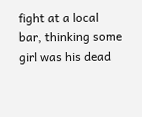fight at a local bar, thinking some girl was his dead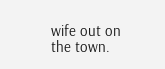wife out on the town.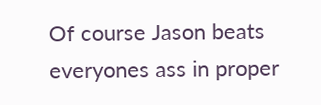Of course Jason beats everyones ass in proper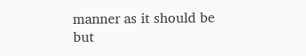manner as it should be but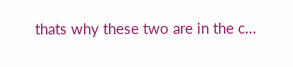thats why these two are in the c…